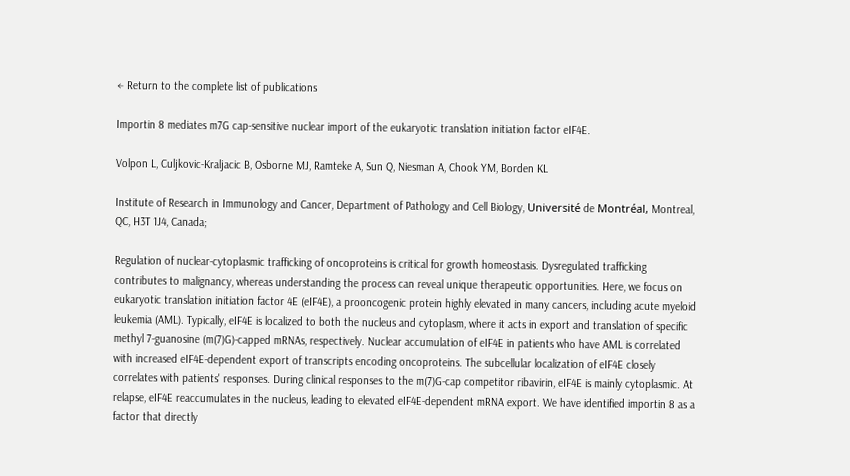← Return to the complete list of publications

Importin 8 mediates m7G cap-sensitive nuclear import of the eukaryotic translation initiation factor eIF4E.

Volpon L, Culjkovic-Kraljacic B, Osborne MJ, Ramteke A, Sun Q, Niesman A, Chook YM, Borden KL

Institute of Research in Immunology and Cancer, Department of Pathology and Cell Biology, Université de Montréal, Montreal, QC, H3T 1J4, Canada;

Regulation of nuclear-cytoplasmic trafficking of oncoproteins is critical for growth homeostasis. Dysregulated trafficking contributes to malignancy, whereas understanding the process can reveal unique therapeutic opportunities. Here, we focus on eukaryotic translation initiation factor 4E (eIF4E), a prooncogenic protein highly elevated in many cancers, including acute myeloid leukemia (AML). Typically, eIF4E is localized to both the nucleus and cytoplasm, where it acts in export and translation of specific methyl 7-guanosine (m(7)G)-capped mRNAs, respectively. Nuclear accumulation of eIF4E in patients who have AML is correlated with increased eIF4E-dependent export of transcripts encoding oncoproteins. The subcellular localization of eIF4E closely correlates with patients' responses. During clinical responses to the m(7)G-cap competitor ribavirin, eIF4E is mainly cytoplasmic. At relapse, eIF4E reaccumulates in the nucleus, leading to elevated eIF4E-dependent mRNA export. We have identified importin 8 as a factor that directly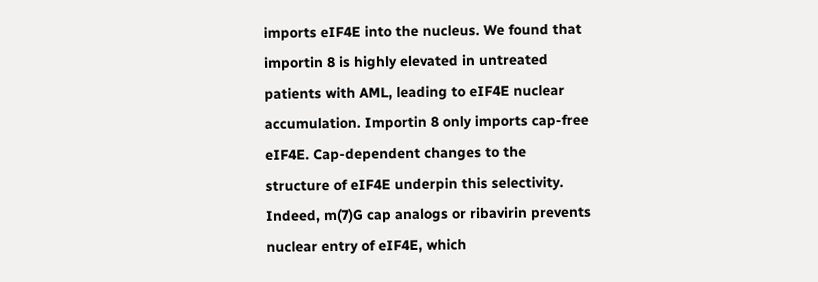imports eIF4E into the nucleus. We found that importin 8 is highly elevated in untreated patients with AML, leading to eIF4E nuclear accumulation. Importin 8 only imports cap-free eIF4E. Cap-dependent changes to the structure of eIF4E underpin this selectivity. Indeed, m(7)G cap analogs or ribavirin prevents nuclear entry of eIF4E, which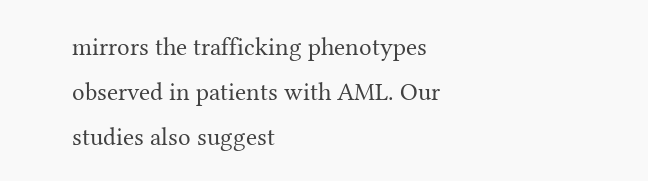mirrors the trafficking phenotypes observed in patients with AML. Our studies also suggest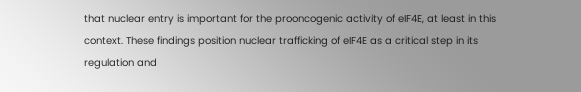that nuclear entry is important for the prooncogenic activity of eIF4E, at least in this context. These findings position nuclear trafficking of eIF4E as a critical step in its regulation and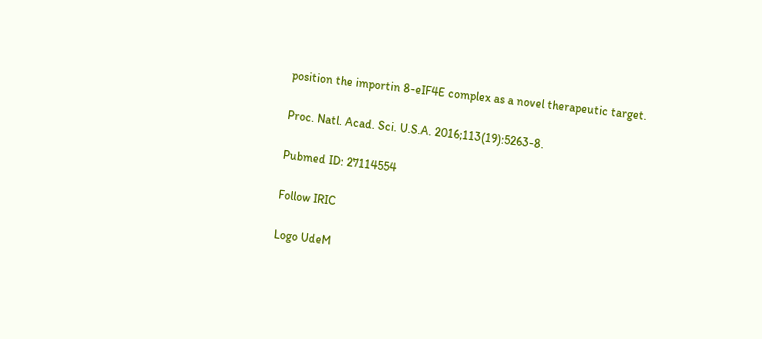position the importin 8-eIF4E complex as a novel therapeutic target.

Proc. Natl. Acad. Sci. U.S.A. 2016;113(19):5263-8.

Pubmed ID: 27114554

Follow IRIC

Logo UdeM